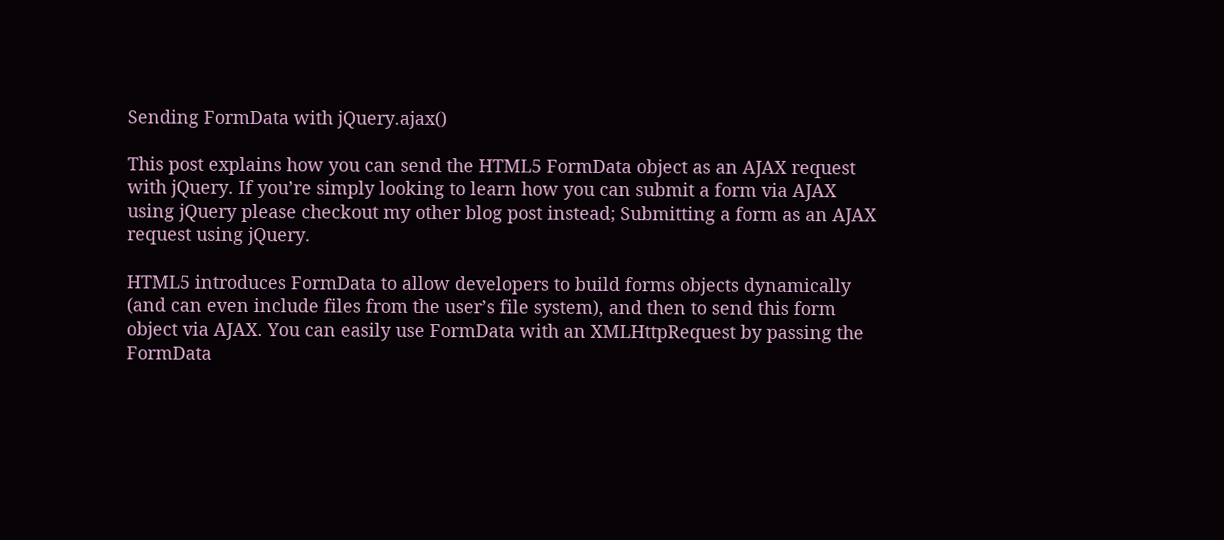Sending FormData with jQuery.ajax()

This post explains how you can send the HTML5 FormData object as an AJAX request with jQuery. If you’re simply looking to learn how you can submit a form via AJAX using jQuery please checkout my other blog post instead; Submitting a form as an AJAX request using jQuery.

HTML5 introduces FormData to allow developers to build forms objects dynamically (and can even include files from the user’s file system), and then to send this form object via AJAX. You can easily use FormData with an XMLHttpRequest by passing the FormData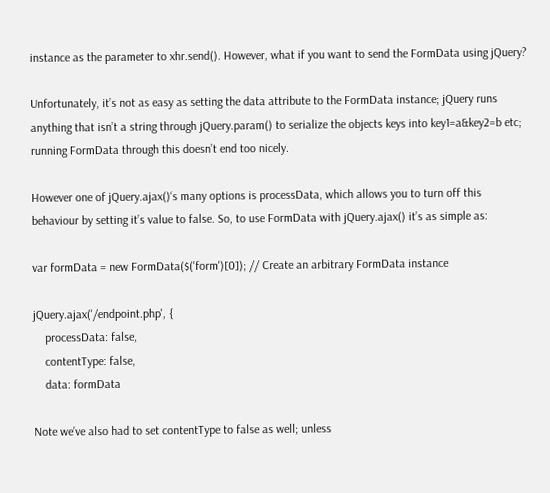instance as the parameter to xhr.send(). However, what if you want to send the FormData using jQuery?

Unfortunately, it’s not as easy as setting the data attribute to the FormData instance; jQuery runs anything that isn’t a string through jQuery.param() to serialize the objects keys into key1=a&key2=b etc; running FormData through this doesn’t end too nicely.

However one of jQuery.ajax()‘s many options is processData, which allows you to turn off this behaviour by setting it’s value to false. So, to use FormData with jQuery.ajax() it’s as simple as:

var formData = new FormData($('form')[0]); // Create an arbitrary FormData instance

jQuery.ajax('/endpoint.php', {
    processData: false,
    contentType: false,
    data: formData

Note we’ve also had to set contentType to false as well; unless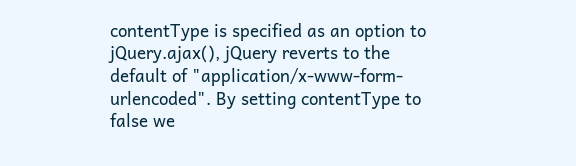contentType is specified as an option to jQuery.ajax(), jQuery reverts to the default of "application/x-www-form-urlencoded". By setting contentType to false we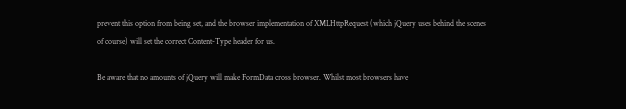prevent this option from being set, and the browser implementation of XMLHttpRequest (which jQuery uses behind the scenes of course) will set the correct Content-Type header for us.

Be aware that no amounts of jQuery will make FormData cross browser. Whilst most browsers have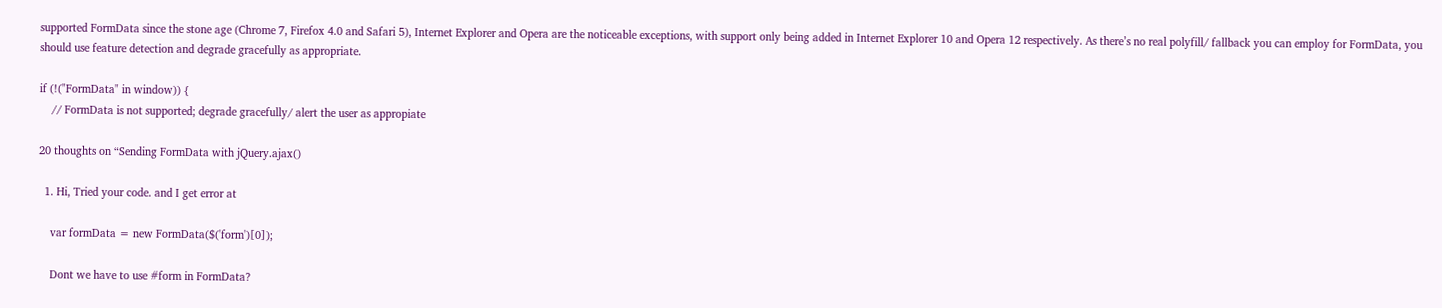supported FormData since the stone age (Chrome 7, Firefox 4.0 and Safari 5), Internet Explorer and Opera are the noticeable exceptions, with support only being added in Internet Explorer 10 and Opera 12 respectively. As there’s no real polyfill/ fallback you can employ for FormData, you should use feature detection and degrade gracefully as appropriate.

if (!("FormData" in window)) {
    // FormData is not supported; degrade gracefully/ alert the user as appropiate

20 thoughts on “Sending FormData with jQuery.ajax()

  1. Hi, Tried your code. and I get error at

    var formData = new FormData($('form')[0]);

    Dont we have to use #form in FormData?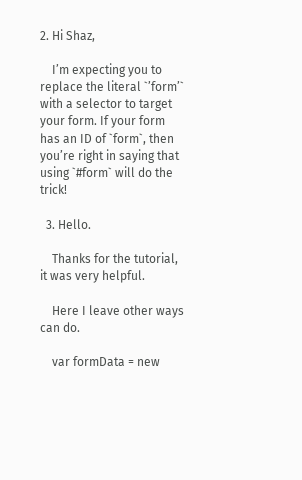2. Hi Shaz,

    I’m expecting you to replace the literal `’form’` with a selector to target your form. If your form has an ID of `form`, then you’re right in saying that using `#form` will do the trick!

  3. Hello.

    Thanks for the tutorial, it was very helpful.

    Here I leave other ways can do.

    var formData = new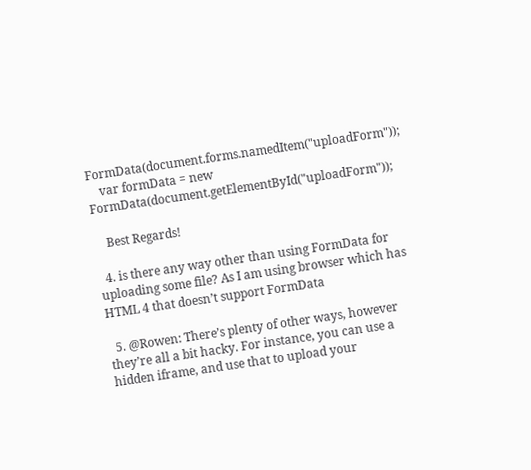FormData(document.forms.namedItem("uploadForm"));
    var formData = new FormData(document.getElementById("uploadForm"));

    Best Regards!

  4. is there any way other than using FormData for uploading some file? As I am using browser which has HTML 4 that doesn’t support FormData

  5. @Rowen: There’s plenty of other ways, however they’re all a bit hacky. For instance, you can use a hidden iframe, and use that to upload your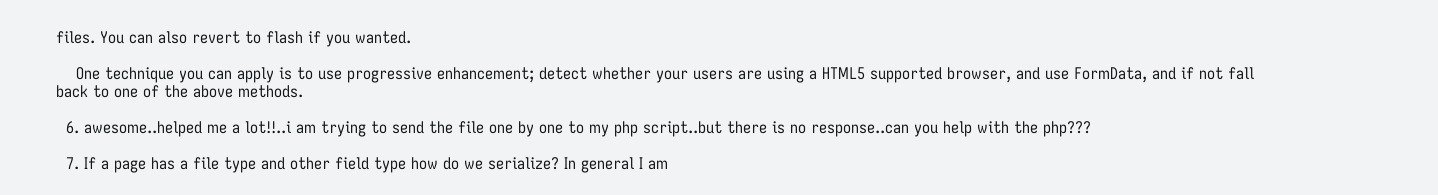files. You can also revert to flash if you wanted.

    One technique you can apply is to use progressive enhancement; detect whether your users are using a HTML5 supported browser, and use FormData, and if not fall back to one of the above methods.

  6. awesome..helped me a lot!!..i am trying to send the file one by one to my php script..but there is no response..can you help with the php???

  7. If a page has a file type and other field type how do we serialize? In general I am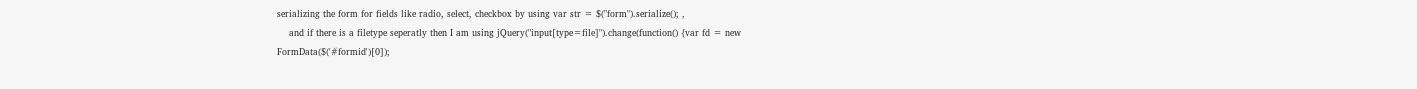serializing the form for fields like radio, select, checkbox by using var str = $("form").serialize(); ,
    and if there is a filetype seperatly then I am using jQuery("input[type=file]").change(function() {var fd = new FormData($('#formid')[0]);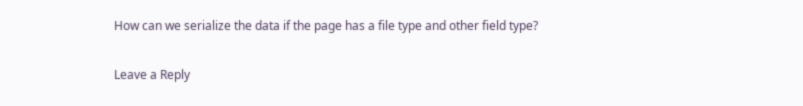How can we serialize the data if the page has a file type and other field type?

Leave a Reply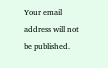Your email address will not be published.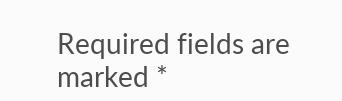Required fields are marked *